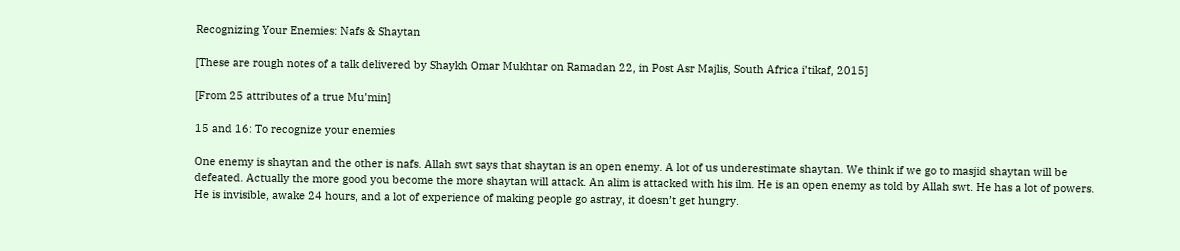Recognizing Your Enemies: Nafs & Shaytan

[These are rough notes of a talk delivered by Shaykh Omar Mukhtar on Ramadan 22, in Post Asr Majlis, South Africa i’tikaf, 2015]

[From 25 attributes of a true Mu’min]

15 and 16: To recognize your enemies

One enemy is shaytan and the other is nafs. Allah swt says that shaytan is an open enemy. A lot of us underestimate shaytan. We think if we go to masjid shaytan will be defeated. Actually the more good you become the more shaytan will attack. An alim is attacked with his ilm. He is an open enemy as told by Allah swt. He has a lot of powers. He is invisible, awake 24 hours, and a lot of experience of making people go astray, it doesn’t get hungry.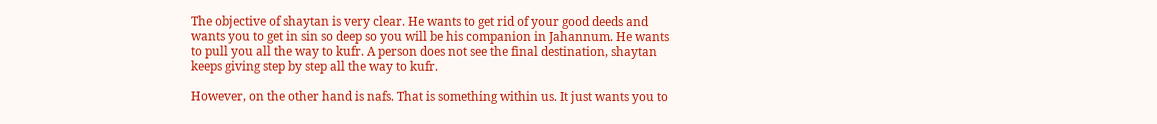The objective of shaytan is very clear. He wants to get rid of your good deeds and wants you to get in sin so deep so you will be his companion in Jahannum. He wants to pull you all the way to kufr. A person does not see the final destination, shaytan keeps giving step by step all the way to kufr.

However, on the other hand is nafs. That is something within us. It just wants you to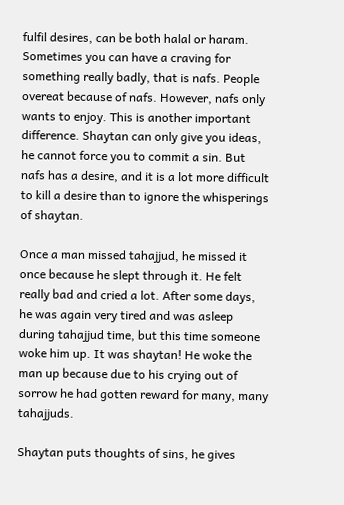fulfil desires, can be both halal or haram. Sometimes you can have a craving for something really badly, that is nafs. People overeat because of nafs. However, nafs only wants to enjoy. This is another important difference. Shaytan can only give you ideas, he cannot force you to commit a sin. But nafs has a desire, and it is a lot more difficult to kill a desire than to ignore the whisperings of shaytan.

Once a man missed tahajjud, he missed it once because he slept through it. He felt really bad and cried a lot. After some days, he was again very tired and was asleep during tahajjud time, but this time someone woke him up. It was shaytan! He woke the man up because due to his crying out of sorrow he had gotten reward for many, many tahajjuds.

Shaytan puts thoughts of sins, he gives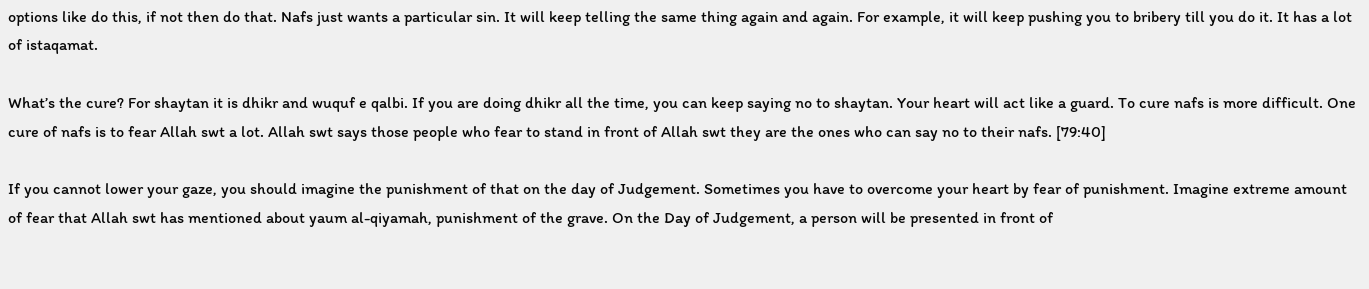options like do this, if not then do that. Nafs just wants a particular sin. It will keep telling the same thing again and again. For example, it will keep pushing you to bribery till you do it. It has a lot of istaqamat.

What’s the cure? For shaytan it is dhikr and wuquf e qalbi. If you are doing dhikr all the time, you can keep saying no to shaytan. Your heart will act like a guard. To cure nafs is more difficult. One cure of nafs is to fear Allah swt a lot. Allah swt says those people who fear to stand in front of Allah swt they are the ones who can say no to their nafs. [79:40]

If you cannot lower your gaze, you should imagine the punishment of that on the day of Judgement. Sometimes you have to overcome your heart by fear of punishment. Imagine extreme amount of fear that Allah swt has mentioned about yaum al-qiyamah, punishment of the grave. On the Day of Judgement, a person will be presented in front of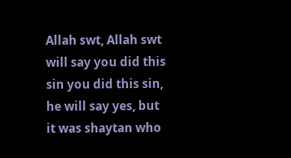Allah swt, Allah swt will say you did this sin you did this sin, he will say yes, but it was shaytan who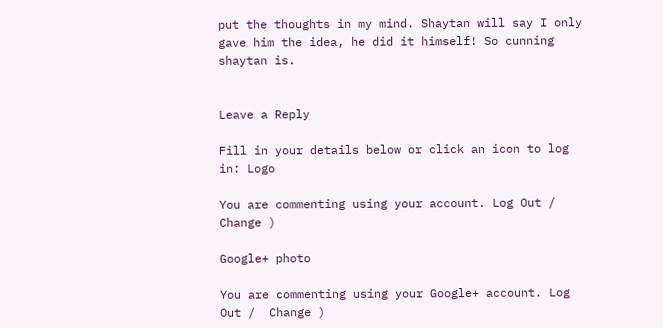put the thoughts in my mind. Shaytan will say I only gave him the idea, he did it himself! So cunning shaytan is.


Leave a Reply

Fill in your details below or click an icon to log in: Logo

You are commenting using your account. Log Out /  Change )

Google+ photo

You are commenting using your Google+ account. Log Out /  Change )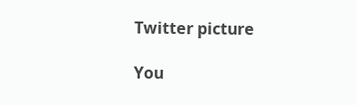Twitter picture

You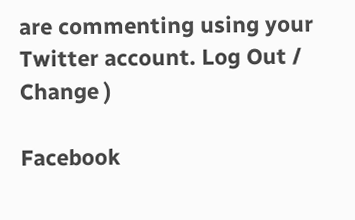are commenting using your Twitter account. Log Out /  Change )

Facebook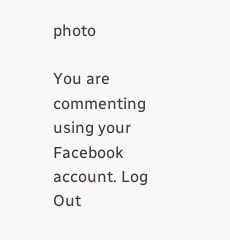photo

You are commenting using your Facebook account. Log Out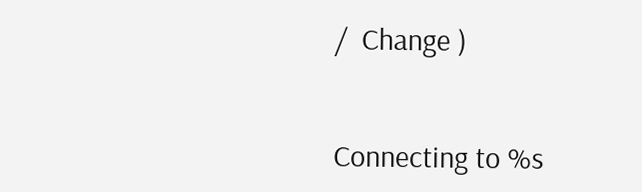/  Change )


Connecting to %s